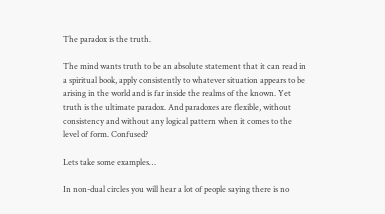The paradox is the truth.

The mind wants truth to be an absolute statement that it can read in a spiritual book, apply consistently to whatever situation appears to be arising in the world and is far inside the realms of the known. Yet truth is the ultimate paradox. And paradoxes are flexible, without consistency and without any logical pattern when it comes to the level of form. Confused?

Lets take some examples…

In non-dual circles you will hear a lot of people saying there is no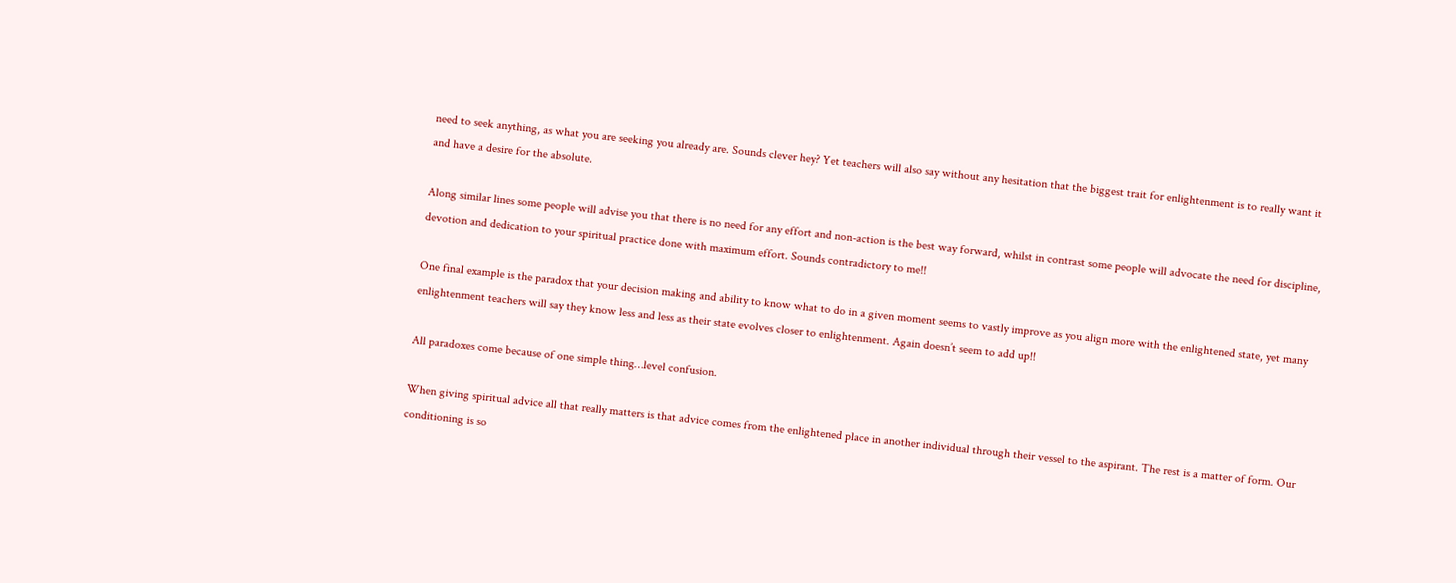need to seek anything, as what you are seeking you already are. Sounds clever hey? Yet teachers will also say without any hesitation that the biggest trait for enlightenment is to really want it and have a desire for the absolute.

Along similar lines some people will advise you that there is no need for any effort and non-action is the best way forward, whilst in contrast some people will advocate the need for discipline, devotion and dedication to your spiritual practice done with maximum effort. Sounds contradictory to me!!

One final example is the paradox that your decision making and ability to know what to do in a given moment seems to vastly improve as you align more with the enlightened state, yet many enlightenment teachers will say they know less and less as their state evolves closer to enlightenment. Again doesn’t seem to add up!!

All paradoxes come because of one simple thing…level confusion.

When giving spiritual advice all that really matters is that advice comes from the enlightened place in another individual through their vessel to the aspirant. The rest is a matter of form. Our conditioning is so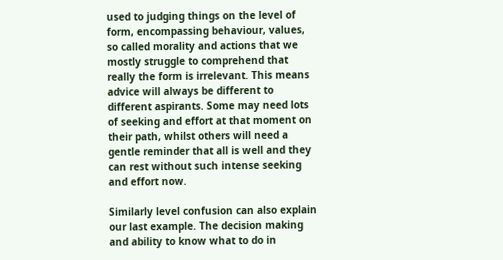used to judging things on the level of form, encompassing behaviour, values, so called morality and actions that we mostly struggle to comprehend that really the form is irrelevant. This means advice will always be different to different aspirants. Some may need lots of seeking and effort at that moment on their path, whilst others will need a gentle reminder that all is well and they can rest without such intense seeking and effort now.

Similarly level confusion can also explain our last example. The decision making and ability to know what to do in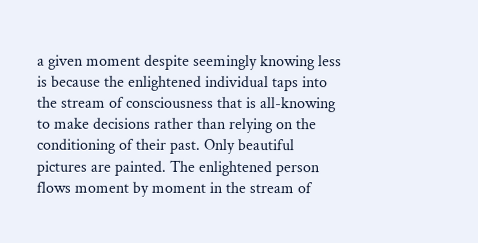a given moment despite seemingly knowing less is because the enlightened individual taps into the stream of consciousness that is all-knowing to make decisions rather than relying on the conditioning of their past. Only beautiful pictures are painted. The enlightened person flows moment by moment in the stream of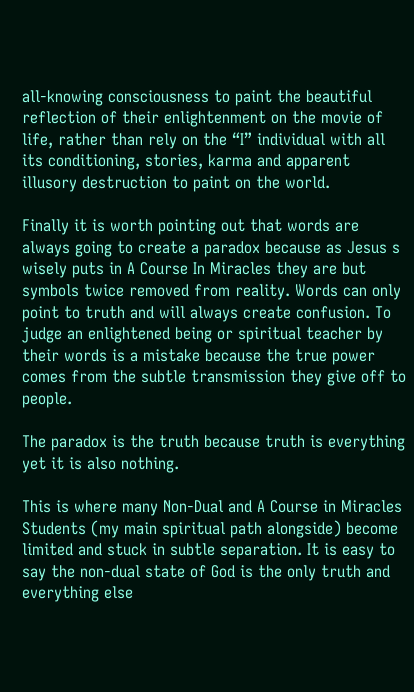all-knowing consciousness to paint the beautiful reflection of their enlightenment on the movie of life, rather than rely on the “I” individual with all its conditioning, stories, karma and apparent illusory destruction to paint on the world.

Finally it is worth pointing out that words are always going to create a paradox because as Jesus s wisely puts in A Course In Miracles they are but symbols twice removed from reality. Words can only point to truth and will always create confusion. To judge an enlightened being or spiritual teacher by their words is a mistake because the true power comes from the subtle transmission they give off to people.

The paradox is the truth because truth is everything yet it is also nothing.

This is where many Non-Dual and A Course in Miracles Students (my main spiritual path alongside) become limited and stuck in subtle separation. It is easy to say the non-dual state of God is the only truth and everything else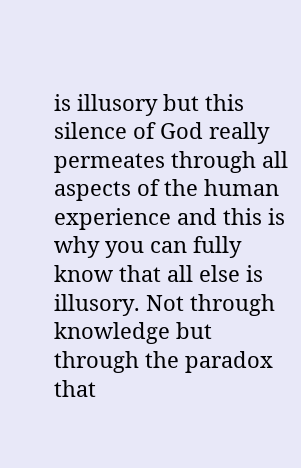is illusory but this silence of God really permeates through all aspects of the human experience and this is why you can fully know that all else is illusory. Not through knowledge but through the paradox that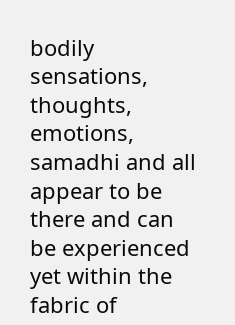bodily sensations, thoughts, emotions, samadhi and all appear to be there and can be experienced yet within the fabric of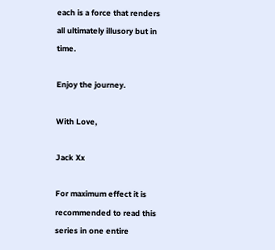each is a force that renders all ultimately illusory but in time.

Enjoy the journey.

With Love,

Jack Xx

For maximum effect it is recommended to read this series in one entire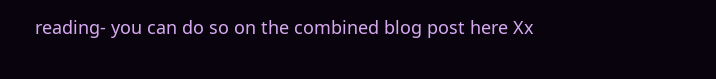reading- you can do so on the combined blog post here Xx